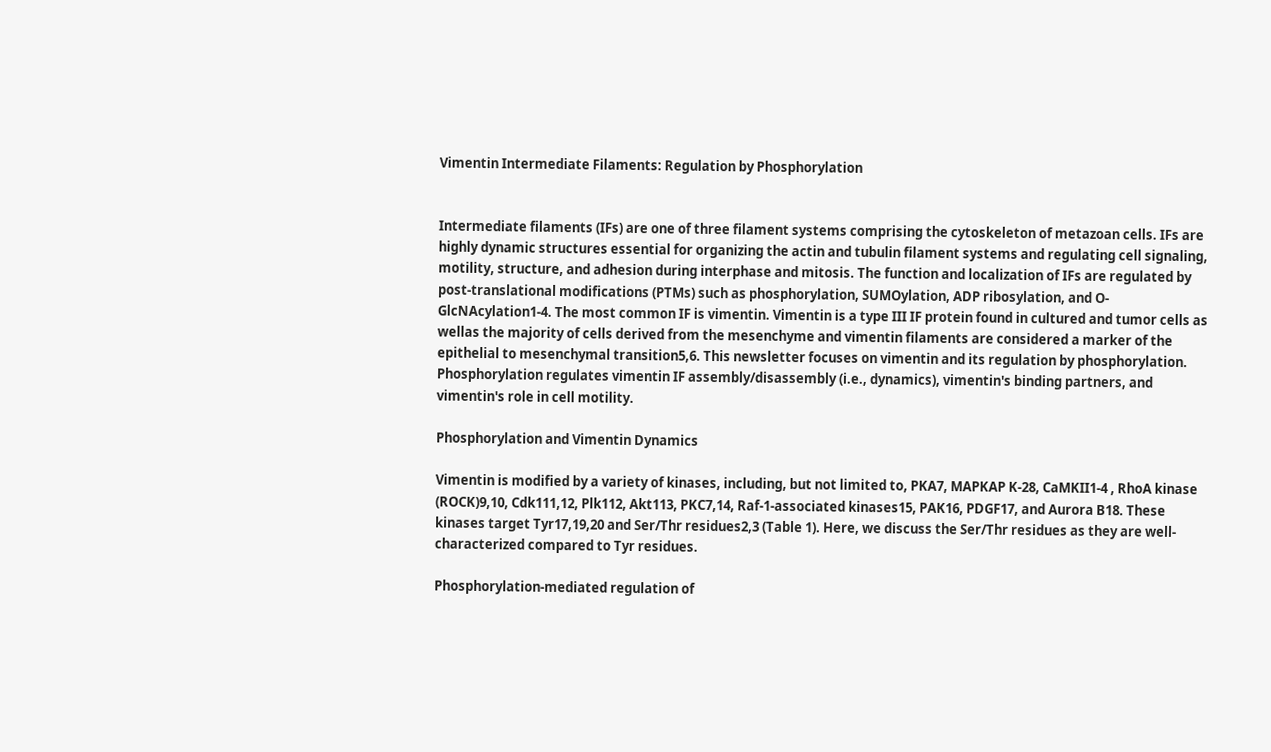Vimentin Intermediate Filaments: Regulation by Phosphorylation


Intermediate filaments (IFs) are one of three filament systems comprising the cytoskeleton of metazoan cells. IFs are highly dynamic structures essential for organizing the actin and tubulin filament systems and regulating cell signaling, motility, structure, and adhesion during interphase and mitosis. The function and localization of IFs are regulated by post-translational modifications (PTMs) such as phosphorylation, SUMOylation, ADP ribosylation, and O-GlcNAcylation1-4. The most common IF is vimentin. Vimentin is a type III IF protein found in cultured and tumor cells as wellas the majority of cells derived from the mesenchyme and vimentin filaments are considered a marker of the epithelial to mesenchymal transition5,6. This newsletter focuses on vimentin and its regulation by phosphorylation. Phosphorylation regulates vimentin IF assembly/disassembly (i.e., dynamics), vimentin's binding partners, and vimentin's role in cell motility.

Phosphorylation and Vimentin Dynamics

Vimentin is modified by a variety of kinases, including, but not limited to, PKA7, MAPKAP K-28, CaMKII1-4 , RhoA kinase (ROCK)9,10, Cdk111,12, Plk112, Akt113, PKC7,14, Raf-1-associated kinases15, PAK16, PDGF17, and Aurora B18. These kinases target Tyr17,19,20 and Ser/Thr residues2,3 (Table 1). Here, we discuss the Ser/Thr residues as they are well-characterized compared to Tyr residues.

Phosphorylation-mediated regulation of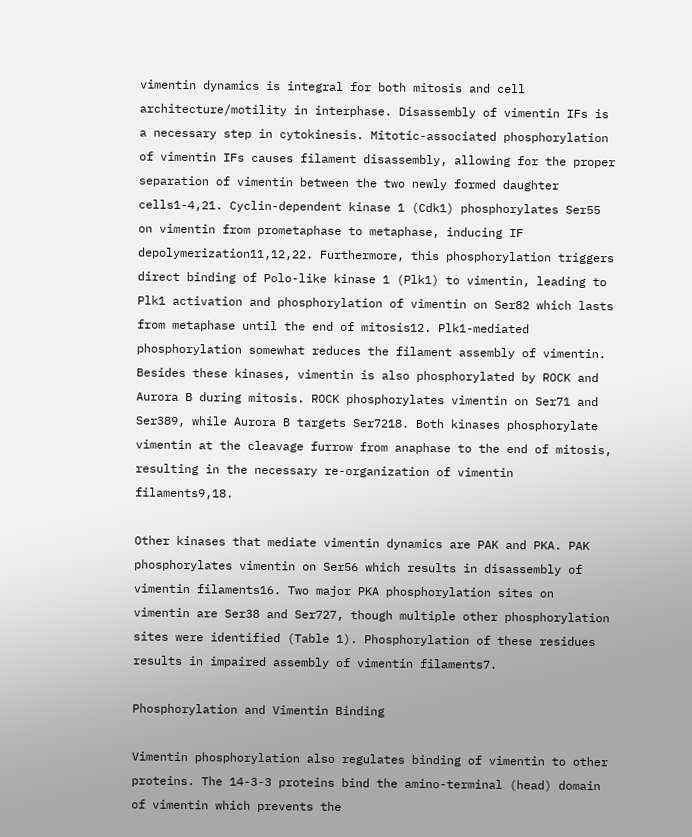vimentin dynamics is integral for both mitosis and cell architecture/motility in interphase. Disassembly of vimentin IFs is a necessary step in cytokinesis. Mitotic-associated phosphorylation of vimentin IFs causes filament disassembly, allowing for the proper separation of vimentin between the two newly formed daughter cells1-4,21. Cyclin-dependent kinase 1 (Cdk1) phosphorylates Ser55 on vimentin from prometaphase to metaphase, inducing IF depolymerization11,12,22. Furthermore, this phosphorylation triggers direct binding of Polo-like kinase 1 (Plk1) to vimentin, leading to Plk1 activation and phosphorylation of vimentin on Ser82 which lasts from metaphase until the end of mitosis12. Plk1-mediated phosphorylation somewhat reduces the filament assembly of vimentin. Besides these kinases, vimentin is also phosphorylated by ROCK and Aurora B during mitosis. ROCK phosphorylates vimentin on Ser71 and Ser389, while Aurora B targets Ser7218. Both kinases phosphorylate vimentin at the cleavage furrow from anaphase to the end of mitosis, resulting in the necessary re-organization of vimentin filaments9,18.

Other kinases that mediate vimentin dynamics are PAK and PKA. PAK phosphorylates vimentin on Ser56 which results in disassembly of vimentin filaments16. Two major PKA phosphorylation sites on vimentin are Ser38 and Ser727, though multiple other phosphorylation sites were identified (Table 1). Phosphorylation of these residues results in impaired assembly of vimentin filaments7.

Phosphorylation and Vimentin Binding

Vimentin phosphorylation also regulates binding of vimentin to other proteins. The 14-3-3 proteins bind the amino-terminal (head) domain of vimentin which prevents the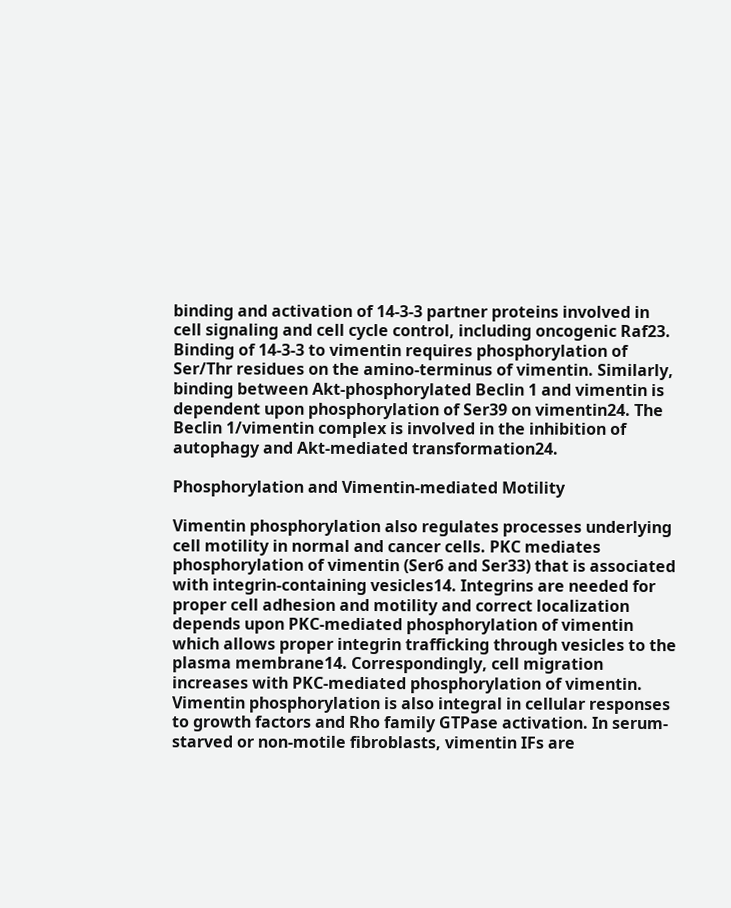binding and activation of 14-3-3 partner proteins involved in cell signaling and cell cycle control, including oncogenic Raf23. Binding of 14-3-3 to vimentin requires phosphorylation of Ser/Thr residues on the amino-terminus of vimentin. Similarly, binding between Akt-phosphorylated Beclin 1 and vimentin is dependent upon phosphorylation of Ser39 on vimentin24. The Beclin 1/vimentin complex is involved in the inhibition of autophagy and Akt-mediated transformation24.

Phosphorylation and Vimentin-mediated Motility

Vimentin phosphorylation also regulates processes underlying cell motility in normal and cancer cells. PKC mediates phosphorylation of vimentin (Ser6 and Ser33) that is associated with integrin-containing vesicles14. Integrins are needed for proper cell adhesion and motility and correct localization depends upon PKC-mediated phosphorylation of vimentin which allows proper integrin trafficking through vesicles to the plasma membrane14. Correspondingly, cell migration increases with PKC-mediated phosphorylation of vimentin. Vimentin phosphorylation is also integral in cellular responses to growth factors and Rho family GTPase activation. In serum-starved or non-motile fibroblasts, vimentin IFs are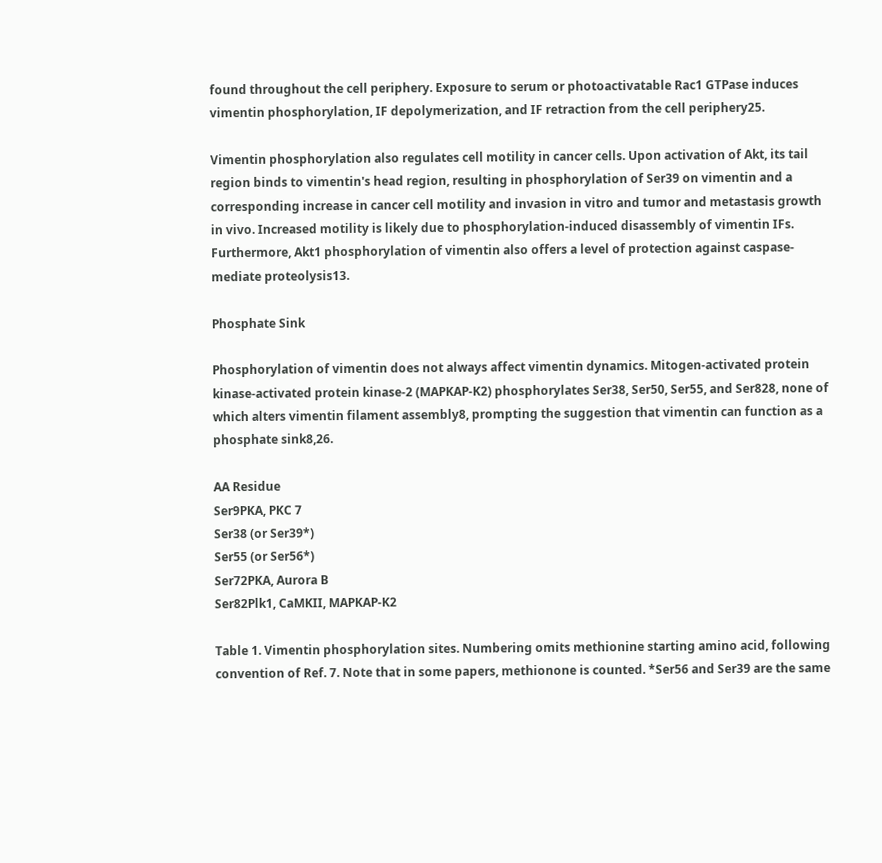found throughout the cell periphery. Exposure to serum or photoactivatable Rac1 GTPase induces vimentin phosphorylation, IF depolymerization, and IF retraction from the cell periphery25.

Vimentin phosphorylation also regulates cell motility in cancer cells. Upon activation of Akt, its tail region binds to vimentin's head region, resulting in phosphorylation of Ser39 on vimentin and a corresponding increase in cancer cell motility and invasion in vitro and tumor and metastasis growth in vivo. Increased motility is likely due to phosphorylation-induced disassembly of vimentin IFs. Furthermore, Akt1 phosphorylation of vimentin also offers a level of protection against caspase-mediate proteolysis13.

Phosphate Sink

Phosphorylation of vimentin does not always affect vimentin dynamics. Mitogen-activated protein kinase-activated protein kinase-2 (MAPKAP-K2) phosphorylates Ser38, Ser50, Ser55, and Ser828, none of which alters vimentin filament assembly8, prompting the suggestion that vimentin can function as a phosphate sink8,26.

AA Residue
Ser9PKA, PKC 7
Ser38 (or Ser39*)
Ser55 (or Ser56*)
Ser72PKA, Aurora B
Ser82Plk1, CaMKII, MAPKAP-K2

Table 1. Vimentin phosphorylation sites. Numbering omits methionine starting amino acid, following convention of Ref. 7. Note that in some papers, methionone is counted. *Ser56 and Ser39 are the same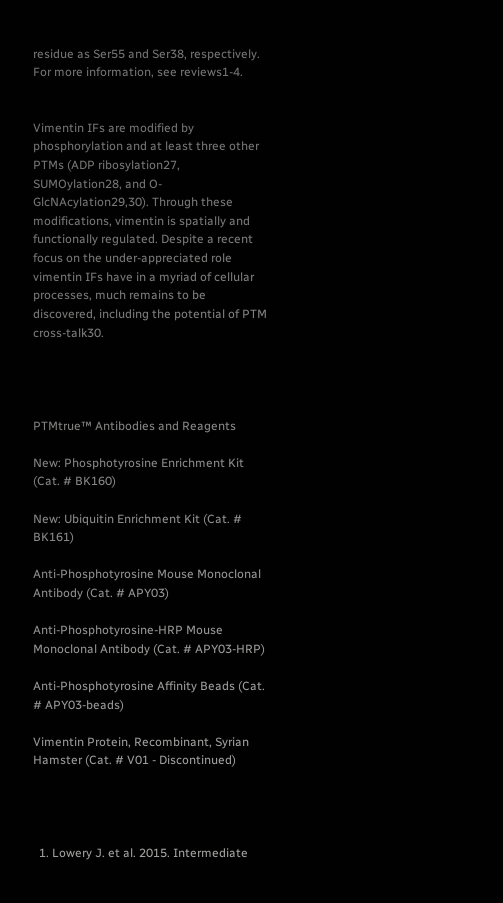residue as Ser55 and Ser38, respectively. For more information, see reviews1-4.


Vimentin IFs are modified by phosphorylation and at least three other PTMs (ADP ribosylation27, SUMOylation28, and O-GlcNAcylation29,30). Through these modifications, vimentin is spatially and functionally regulated. Despite a recent focus on the under-appreciated role vimentin IFs have in a myriad of cellular processes, much remains to be discovered, including the potential of PTM cross-talk30.




PTMtrue™ Antibodies and Reagents

New: Phosphotyrosine Enrichment Kit (Cat. # BK160)

New: Ubiquitin Enrichment Kit (Cat. # BK161)

Anti-Phosphotyrosine Mouse Monoclonal Antibody (Cat. # APY03)

Anti-Phosphotyrosine-HRP Mouse Monoclonal Antibody (Cat. # APY03-HRP)

Anti-Phosphotyrosine Affinity Beads (Cat. # APY03-beads)

Vimentin Protein, Recombinant, Syrian Hamster (Cat. # V01 - Discontinued)




  1. Lowery J. et al. 2015. Intermediate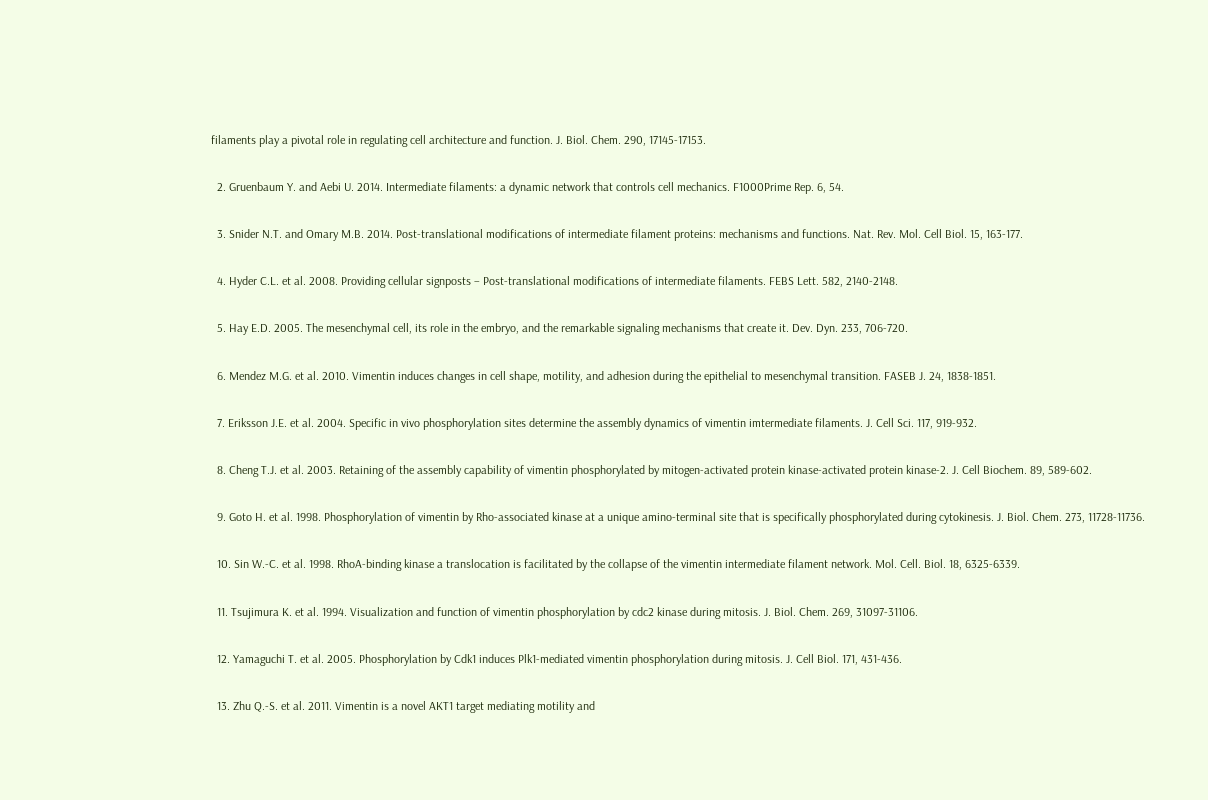filaments play a pivotal role in regulating cell architecture and function. J. Biol. Chem. 290, 17145-17153.

  2. Gruenbaum Y. and Aebi U. 2014. Intermediate filaments: a dynamic network that controls cell mechanics. F1000Prime Rep. 6, 54.

  3. Snider N.T. and Omary M.B. 2014. Post-translational modifications of intermediate filament proteins: mechanisms and functions. Nat. Rev. Mol. Cell Biol. 15, 163-177.

  4. Hyder C.L. et al. 2008. Providing cellular signposts – Post-translational modifications of intermediate filaments. FEBS Lett. 582, 2140-2148.

  5. Hay E.D. 2005. The mesenchymal cell, its role in the embryo, and the remarkable signaling mechanisms that create it. Dev. Dyn. 233, 706-720.

  6. Mendez M.G. et al. 2010. Vimentin induces changes in cell shape, motility, and adhesion during the epithelial to mesenchymal transition. FASEB J. 24, 1838-1851.

  7. Eriksson J.E. et al. 2004. Specific in vivo phosphorylation sites determine the assembly dynamics of vimentin imtermediate filaments. J. Cell Sci. 117, 919-932.

  8. Cheng T.J. et al. 2003. Retaining of the assembly capability of vimentin phosphorylated by mitogen-activated protein kinase-activated protein kinase-2. J. Cell Biochem. 89, 589-602.

  9. Goto H. et al. 1998. Phosphorylation of vimentin by Rho-associated kinase at a unique amino-terminal site that is specifically phosphorylated during cytokinesis. J. Biol. Chem. 273, 11728-11736.

  10. Sin W.-C. et al. 1998. RhoA-binding kinase a translocation is facilitated by the collapse of the vimentin intermediate filament network. Mol. Cell. Biol. 18, 6325-6339.

  11. Tsujimura K. et al. 1994. Visualization and function of vimentin phosphorylation by cdc2 kinase during mitosis. J. Biol. Chem. 269, 31097-31106.

  12. Yamaguchi T. et al. 2005. Phosphorylation by Cdk1 induces Plk1-mediated vimentin phosphorylation during mitosis. J. Cell Biol. 171, 431-436.

  13. Zhu Q.-S. et al. 2011. Vimentin is a novel AKT1 target mediating motility and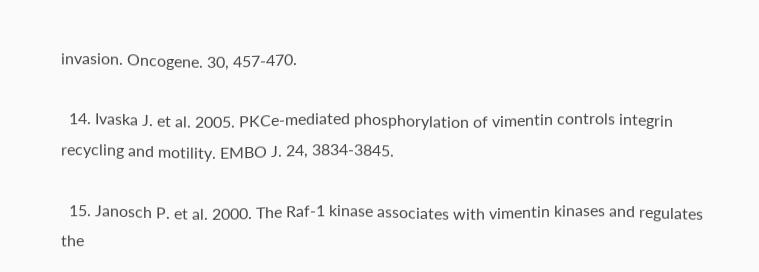invasion. Oncogene. 30, 457-470.

  14. Ivaska J. et al. 2005. PKCe-mediated phosphorylation of vimentin controls integrin recycling and motility. EMBO J. 24, 3834-3845.

  15. Janosch P. et al. 2000. The Raf-1 kinase associates with vimentin kinases and regulates the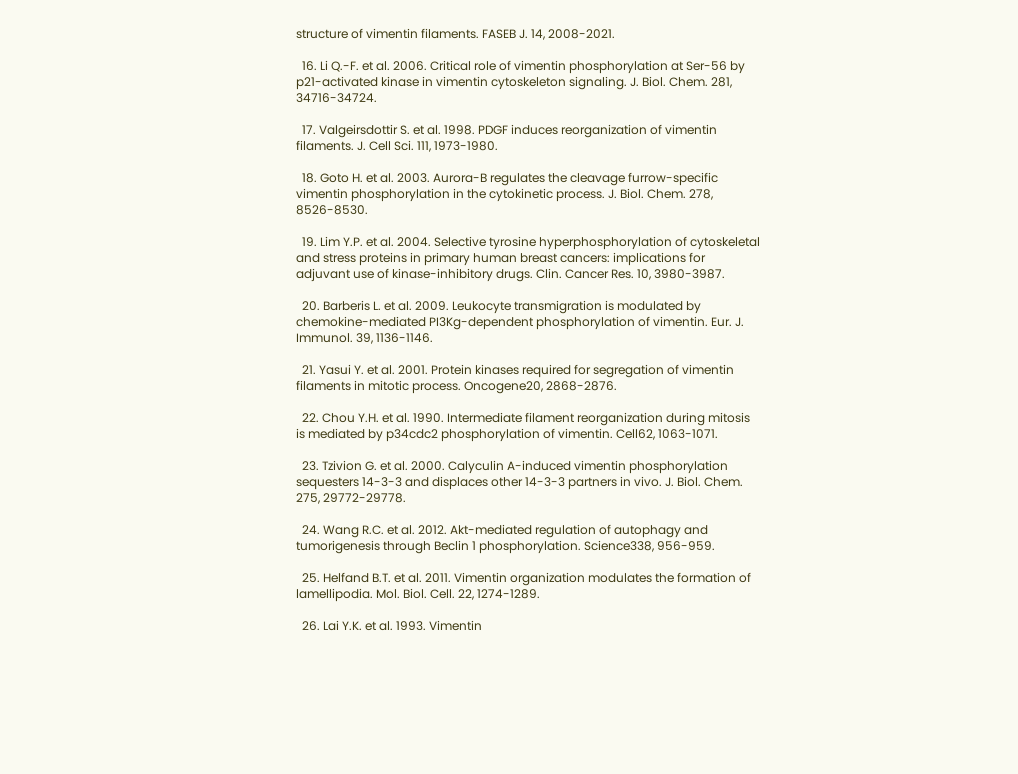structure of vimentin filaments. FASEB J. 14, 2008-2021.

  16. Li Q.-F. et al. 2006. Critical role of vimentin phosphorylation at Ser-56 by p21-activated kinase in vimentin cytoskeleton signaling. J. Biol. Chem. 281, 34716-34724.

  17. Valgeirsdottir S. et al. 1998. PDGF induces reorganization of vimentin filaments. J. Cell Sci. 111, 1973-1980.

  18. Goto H. et al. 2003. Aurora-B regulates the cleavage furrow-specific vimentin phosphorylation in the cytokinetic process. J. Biol. Chem. 278, 8526-8530.

  19. Lim Y.P. et al. 2004. Selective tyrosine hyperphosphorylation of cytoskeletal and stress proteins in primary human breast cancers: implications for adjuvant use of kinase-inhibitory drugs. Clin. Cancer Res. 10, 3980-3987.

  20. Barberis L. et al. 2009. Leukocyte transmigration is modulated by chemokine-mediated PI3Kg-dependent phosphorylation of vimentin. Eur. J. Immunol. 39, 1136-1146.

  21. Yasui Y. et al. 2001. Protein kinases required for segregation of vimentin filaments in mitotic process. Oncogene20, 2868-2876.

  22. Chou Y.H. et al. 1990. Intermediate filament reorganization during mitosis is mediated by p34cdc2 phosphorylation of vimentin. Cell62, 1063-1071.

  23. Tzivion G. et al. 2000. Calyculin A-induced vimentin phosphorylation sequesters 14-3-3 and displaces other 14-3-3 partners in vivo. J. Biol. Chem. 275, 29772-29778.

  24. Wang R.C. et al. 2012. Akt-mediated regulation of autophagy and tumorigenesis through Beclin 1 phosphorylation. Science338, 956-959.

  25. Helfand B.T. et al. 2011. Vimentin organization modulates the formation of lamellipodia. Mol. Biol. Cell. 22, 1274-1289.

  26. Lai Y.K. et al. 1993. Vimentin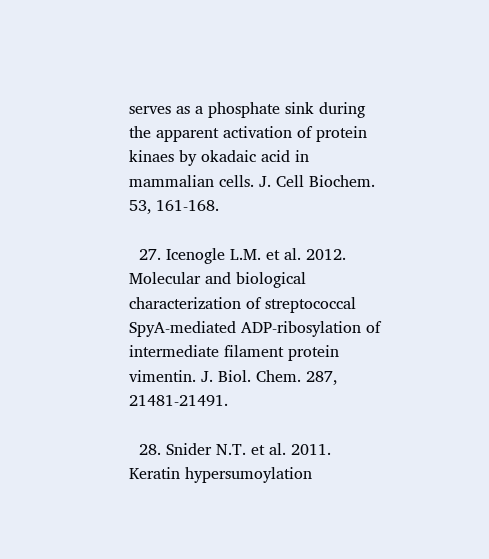serves as a phosphate sink during the apparent activation of protein kinaes by okadaic acid in mammalian cells. J. Cell Biochem. 53, 161-168.

  27. Icenogle L.M. et al. 2012. Molecular and biological characterization of streptococcal SpyA-mediated ADP-ribosylation of intermediate filament protein vimentin. J. Biol. Chem. 287, 21481-21491.

  28. Snider N.T. et al. 2011. Keratin hypersumoylation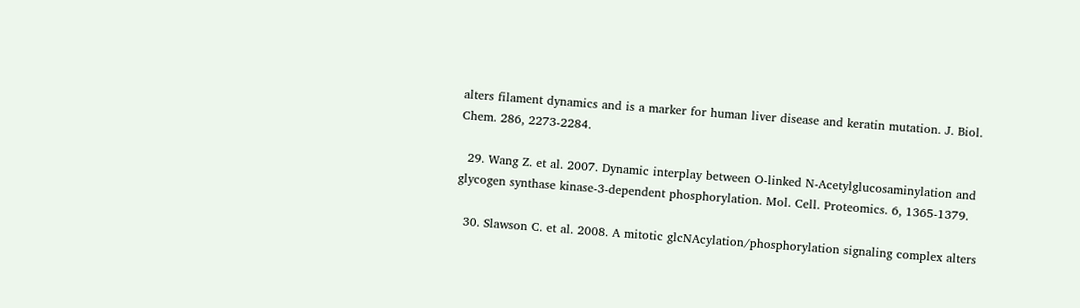alters filament dynamics and is a marker for human liver disease and keratin mutation. J. Biol. Chem. 286, 2273-2284.

  29. Wang Z. et al. 2007. Dynamic interplay between O-linked N-Acetylglucosaminylation and glycogen synthase kinase-3-dependent phosphorylation. Mol. Cell. Proteomics. 6, 1365-1379.

  30. Slawson C. et al. 2008. A mitotic glcNAcylation/phosphorylation signaling complex alters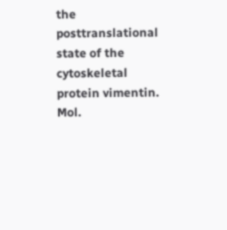the posttranslational state of the cytoskeletal protein vimentin. Mol.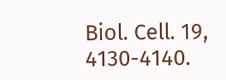Biol. Cell. 19, 4130-4140.